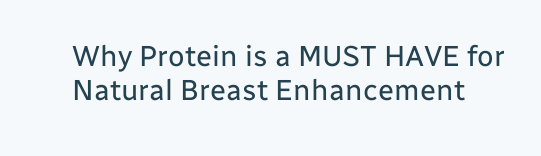Why Protein is a MUST HAVE for Natural Breast Enhancement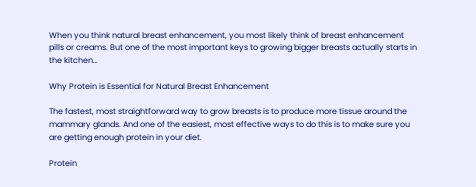When you think natural breast enhancement, you most likely think of breast enhancement pills or creams. But one of the most important keys to growing bigger breasts actually starts in the kitchen…

Why Protein is Essential for Natural Breast Enhancement

The fastest, most straightforward way to grow breasts is to produce more tissue around the mammary glands. And one of the easiest, most effective ways to do this is to make sure you are getting enough protein in your diet.

Protein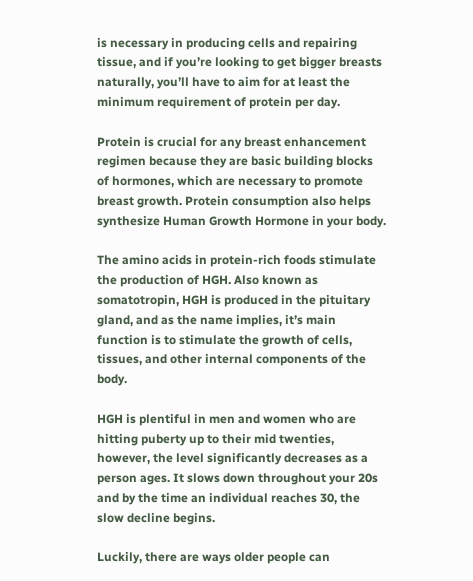is necessary in producing cells and repairing tissue, and if you’re looking to get bigger breasts naturally, you’ll have to aim for at least the minimum requirement of protein per day.

Protein is crucial for any breast enhancement regimen because they are basic building blocks of hormones, which are necessary to promote breast growth. Protein consumption also helps synthesize Human Growth Hormone in your body.

The amino acids in protein-rich foods stimulate the production of HGH. Also known as somatotropin, HGH is produced in the pituitary gland, and as the name implies, it’s main function is to stimulate the growth of cells, tissues, and other internal components of the body.

HGH is plentiful in men and women who are hitting puberty up to their mid twenties, however, the level significantly decreases as a person ages. It slows down throughout your 20s and by the time an individual reaches 30, the slow decline begins.

Luckily, there are ways older people can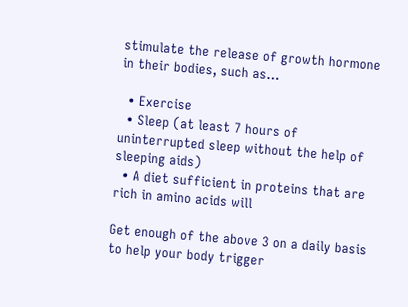stimulate the release of growth hormone in their bodies, such as…

  • Exercise
  • Sleep (at least 7 hours of uninterrupted sleep without the help of sleeping aids)
  • A diet sufficient in proteins that are rich in amino acids will

Get enough of the above 3 on a daily basis to help your body trigger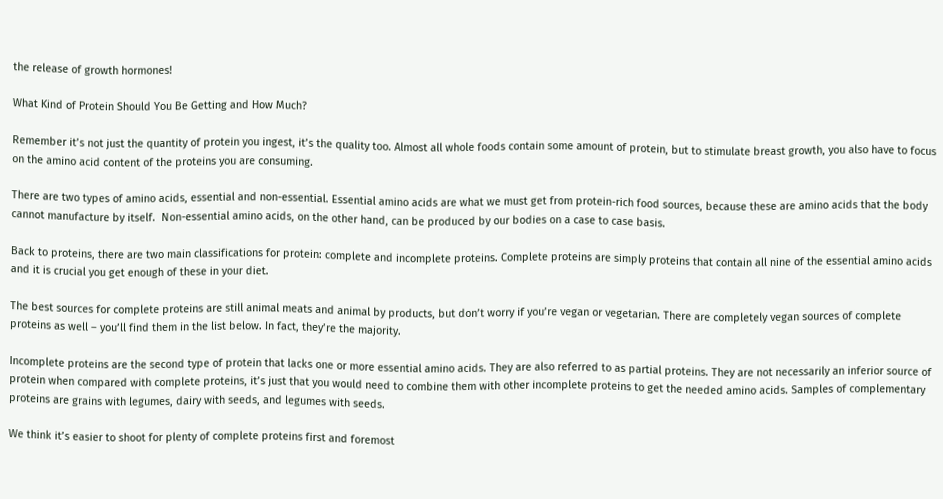the release of growth hormones!

What Kind of Protein Should You Be Getting and How Much?

Remember it’s not just the quantity of protein you ingest, it’s the quality too. Almost all whole foods contain some amount of protein, but to stimulate breast growth, you also have to focus on the amino acid content of the proteins you are consuming.

There are two types of amino acids, essential and non-essential. Essential amino acids are what we must get from protein-rich food sources, because these are amino acids that the body cannot manufacture by itself.  Non-essential amino acids, on the other hand, can be produced by our bodies on a case to case basis.

Back to proteins, there are two main classifications for protein: complete and incomplete proteins. Complete proteins are simply proteins that contain all nine of the essential amino acids and it is crucial you get enough of these in your diet.

The best sources for complete proteins are still animal meats and animal by products, but don’t worry if you’re vegan or vegetarian. There are completely vegan sources of complete proteins as well – you’ll find them in the list below. In fact, they’re the majority.

Incomplete proteins are the second type of protein that lacks one or more essential amino acids. They are also referred to as partial proteins. They are not necessarily an inferior source of protein when compared with complete proteins, it’s just that you would need to combine them with other incomplete proteins to get the needed amino acids. Samples of complementary proteins are grains with legumes, dairy with seeds, and legumes with seeds.

We think it’s easier to shoot for plenty of complete proteins first and foremost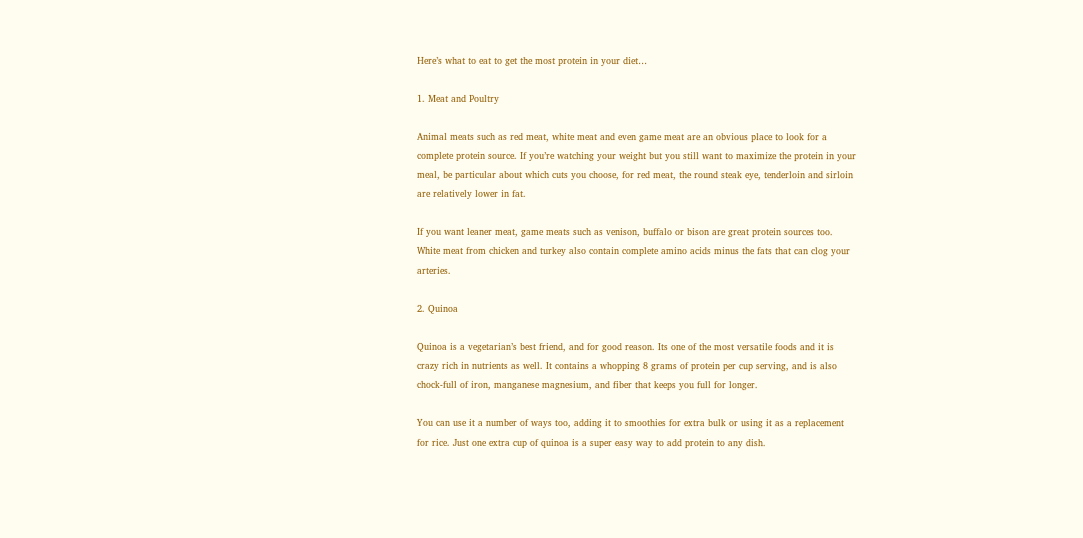Here’s what to eat to get the most protein in your diet…

1. Meat and Poultry

Animal meats such as red meat, white meat and even game meat are an obvious place to look for a complete protein source. If you’re watching your weight but you still want to maximize the protein in your meal, be particular about which cuts you choose, for red meat, the round steak eye, tenderloin and sirloin are relatively lower in fat.

If you want leaner meat, game meats such as venison, buffalo or bison are great protein sources too. White meat from chicken and turkey also contain complete amino acids minus the fats that can clog your arteries.

2. Quinoa

Quinoa is a vegetarian’s best friend, and for good reason. Its one of the most versatile foods and it is crazy rich in nutrients as well. It contains a whopping 8 grams of protein per cup serving, and is also chock-full of iron, manganese magnesium, and fiber that keeps you full for longer.

You can use it a number of ways too, adding it to smoothies for extra bulk or using it as a replacement for rice. Just one extra cup of quinoa is a super easy way to add protein to any dish.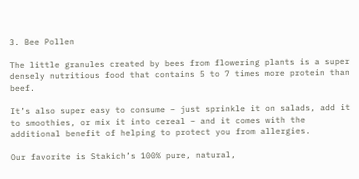3. Bee Pollen

The little granules created by bees from flowering plants is a super densely nutritious food that contains 5 to 7 times more protein than beef.

It’s also super easy to consume – just sprinkle it on salads, add it to smoothies, or mix it into cereal – and it comes with the additional benefit of helping to protect you from allergies.

Our favorite is Stakich’s 100% pure, natural,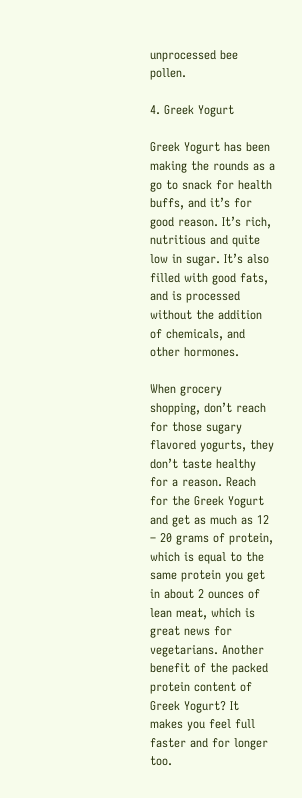unprocessed bee pollen.

4. Greek Yogurt

Greek Yogurt has been making the rounds as a go to snack for health buffs, and it’s for good reason. It’s rich, nutritious and quite low in sugar. It’s also filled with good fats, and is processed without the addition of chemicals, and other hormones.

When grocery shopping, don’t reach for those sugary flavored yogurts, they don’t taste healthy for a reason. Reach for the Greek Yogurt and get as much as 12 – 20 grams of protein, which is equal to the same protein you get in about 2 ounces of lean meat, which is great news for vegetarians. Another benefit of the packed protein content of Greek Yogurt? It makes you feel full faster and for longer too.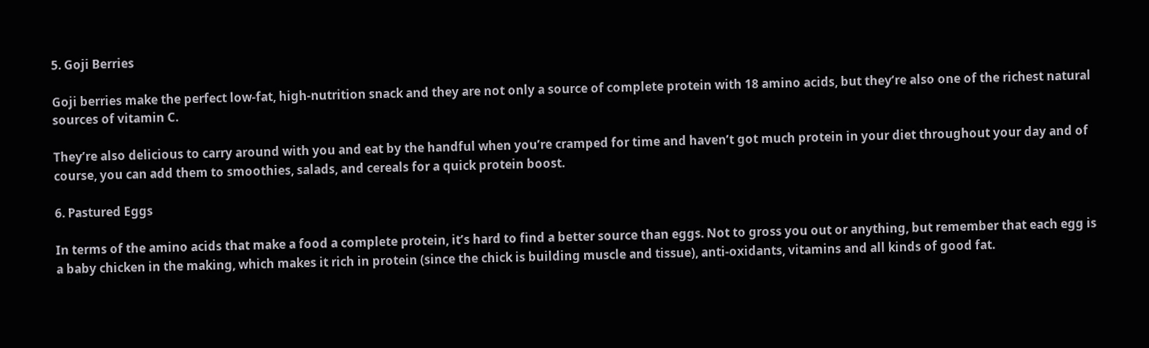5. Goji Berries

Goji berries make the perfect low-fat, high-nutrition snack and they are not only a source of complete protein with 18 amino acids, but they’re also one of the richest natural sources of vitamin C.

They’re also delicious to carry around with you and eat by the handful when you’re cramped for time and haven’t got much protein in your diet throughout your day and of course, you can add them to smoothies, salads, and cereals for a quick protein boost.

6. Pastured Eggs

In terms of the amino acids that make a food a complete protein, it’s hard to find a better source than eggs. Not to gross you out or anything, but remember that each egg is a baby chicken in the making, which makes it rich in protein (since the chick is building muscle and tissue), anti-oxidants, vitamins and all kinds of good fat.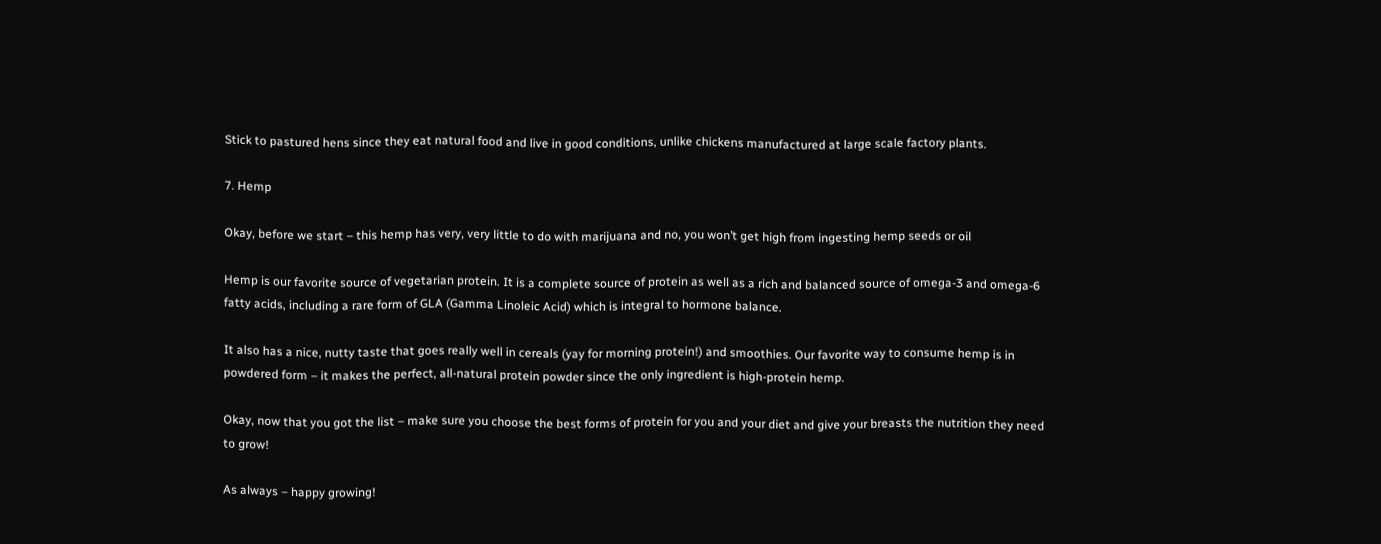Stick to pastured hens since they eat natural food and live in good conditions, unlike chickens manufactured at large scale factory plants.

7. Hemp

Okay, before we start – this hemp has very, very little to do with marijuana and no, you won’t get high from ingesting hemp seeds or oil

Hemp is our favorite source of vegetarian protein. It is a complete source of protein as well as a rich and balanced source of omega-3 and omega-6 fatty acids, including a rare form of GLA (Gamma Linoleic Acid) which is integral to hormone balance.

It also has a nice, nutty taste that goes really well in cereals (yay for morning protein!) and smoothies. Our favorite way to consume hemp is in powdered form – it makes the perfect, all-natural protein powder since the only ingredient is high-protein hemp.

Okay, now that you got the list – make sure you choose the best forms of protein for you and your diet and give your breasts the nutrition they need to grow!

As always – happy growing!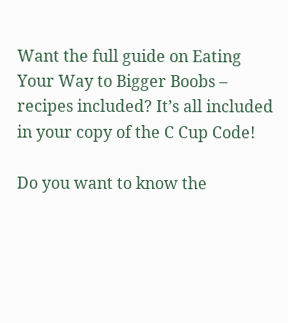Want the full guide on Eating Your Way to Bigger Boobs – recipes included? It’s all included in your copy of the C Cup Code!

Do you want to know the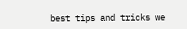best tips and tricks we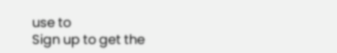use to
Sign up to get the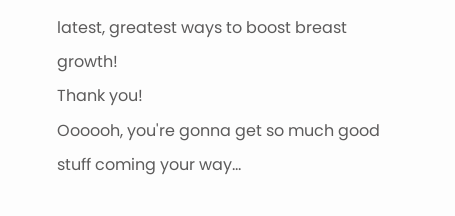latest, greatest ways to boost breast growth!
Thank you!
Oooooh, you're gonna get so much good stuff coming your way...